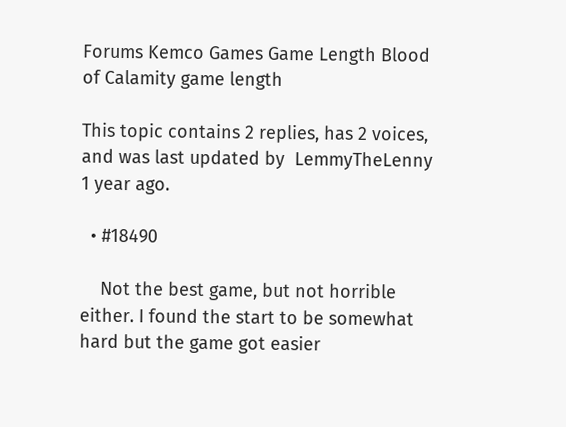Forums Kemco Games Game Length Blood of Calamity game length

This topic contains 2 replies, has 2 voices, and was last updated by  LemmyTheLenny 1 year ago.

  • #18490

    Not the best game, but not horrible either. I found the start to be somewhat hard but the game got easier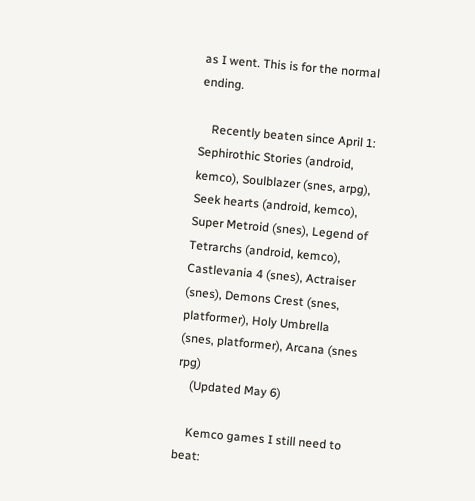as I went. This is for the normal ending.

    Recently beaten since April 1: Sephirothic Stories (android, kemco), Soulblazer (snes, arpg), Seek hearts (android, kemco), Super Metroid (snes), Legend of Tetrarchs (android, kemco), Castlevania 4 (snes), Actraiser (snes), Demons Crest (snes, platformer), Holy Umbrella (snes, platformer), Arcana (snes rpg)
    (Updated May 6)

    Kemco games I still need to beat: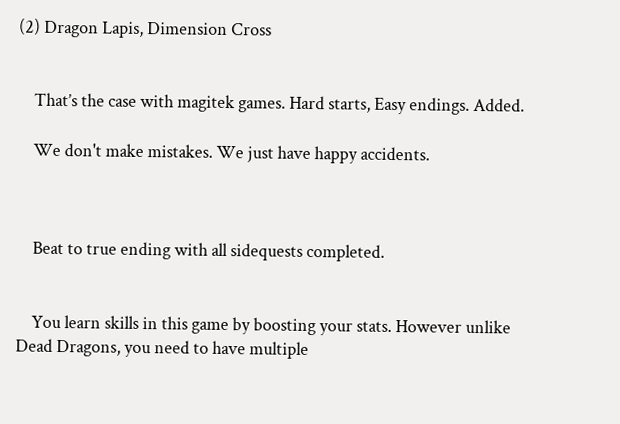(2) Dragon Lapis, Dimension Cross


    That’s the case with magitek games. Hard starts, Easy endings. Added.

    We don't make mistakes. We just have happy accidents.



    Beat to true ending with all sidequests completed.


    You learn skills in this game by boosting your stats. However unlike Dead Dragons, you need to have multiple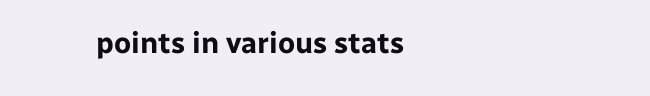points in various stats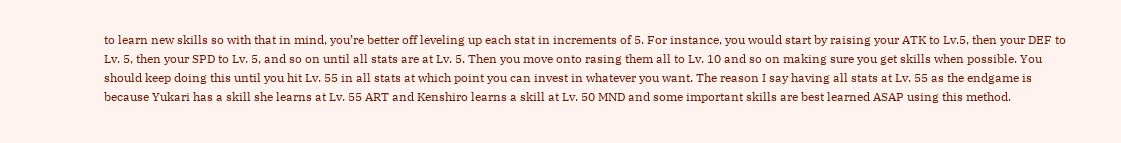to learn new skills so with that in mind, you’re better off leveling up each stat in increments of 5. For instance, you would start by raising your ATK to Lv.5, then your DEF to Lv. 5, then your SPD to Lv. 5, and so on until all stats are at Lv. 5. Then you move onto rasing them all to Lv. 10 and so on making sure you get skills when possible. You should keep doing this until you hit Lv. 55 in all stats at which point you can invest in whatever you want. The reason I say having all stats at Lv. 55 as the endgame is because Yukari has a skill she learns at Lv. 55 ART and Kenshiro learns a skill at Lv. 50 MND and some important skills are best learned ASAP using this method.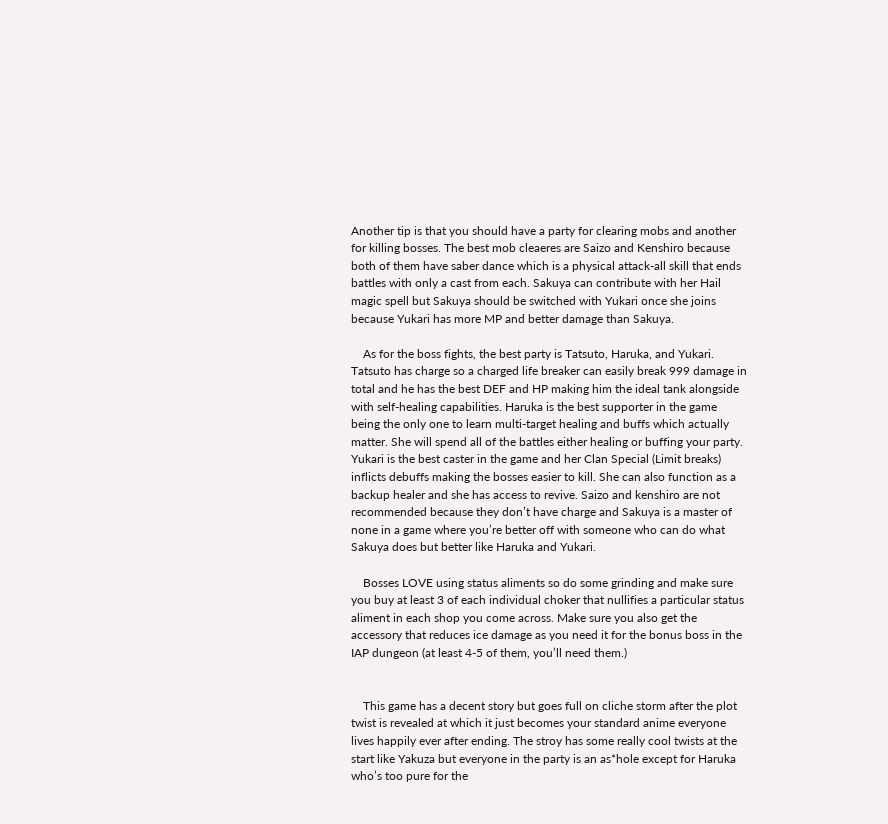Another tip is that you should have a party for clearing mobs and another for killing bosses. The best mob cleaeres are Saizo and Kenshiro because both of them have saber dance which is a physical attack-all skill that ends battles with only a cast from each. Sakuya can contribute with her Hail magic spell but Sakuya should be switched with Yukari once she joins because Yukari has more MP and better damage than Sakuya.

    As for the boss fights, the best party is Tatsuto, Haruka, and Yukari. Tatsuto has charge so a charged life breaker can easily break 999 damage in total and he has the best DEF and HP making him the ideal tank alongside with self-healing capabilities. Haruka is the best supporter in the game being the only one to learn multi-target healing and buffs which actually matter. She will spend all of the battles either healing or buffing your party. Yukari is the best caster in the game and her Clan Special (Limit breaks) inflicts debuffs making the bosses easier to kill. She can also function as a backup healer and she has access to revive. Saizo and kenshiro are not recommended because they don’t have charge and Sakuya is a master of none in a game where you’re better off with someone who can do what Sakuya does but better like Haruka and Yukari.

    Bosses LOVE using status aliments so do some grinding and make sure you buy at least 3 of each individual choker that nullifies a particular status aliment in each shop you come across. Make sure you also get the accessory that reduces ice damage as you need it for the bonus boss in the IAP dungeon (at least 4-5 of them, you’ll need them.)


    This game has a decent story but goes full on cliche storm after the plot twist is revealed at which it just becomes your standard anime everyone lives happily ever after ending. The stroy has some really cool twists at the start like Yakuza but everyone in the party is an as*hole except for Haruka who’s too pure for the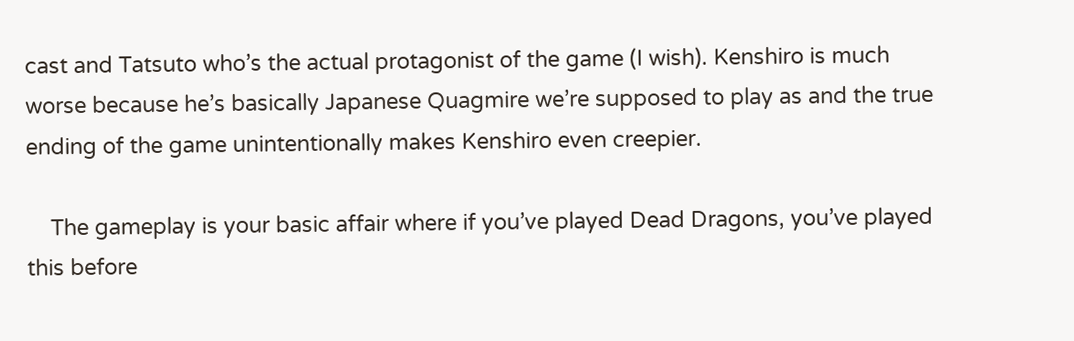cast and Tatsuto who’s the actual protagonist of the game (I wish). Kenshiro is much worse because he’s basically Japanese Quagmire we’re supposed to play as and the true ending of the game unintentionally makes Kenshiro even creepier.

    The gameplay is your basic affair where if you’ve played Dead Dragons, you’ve played this before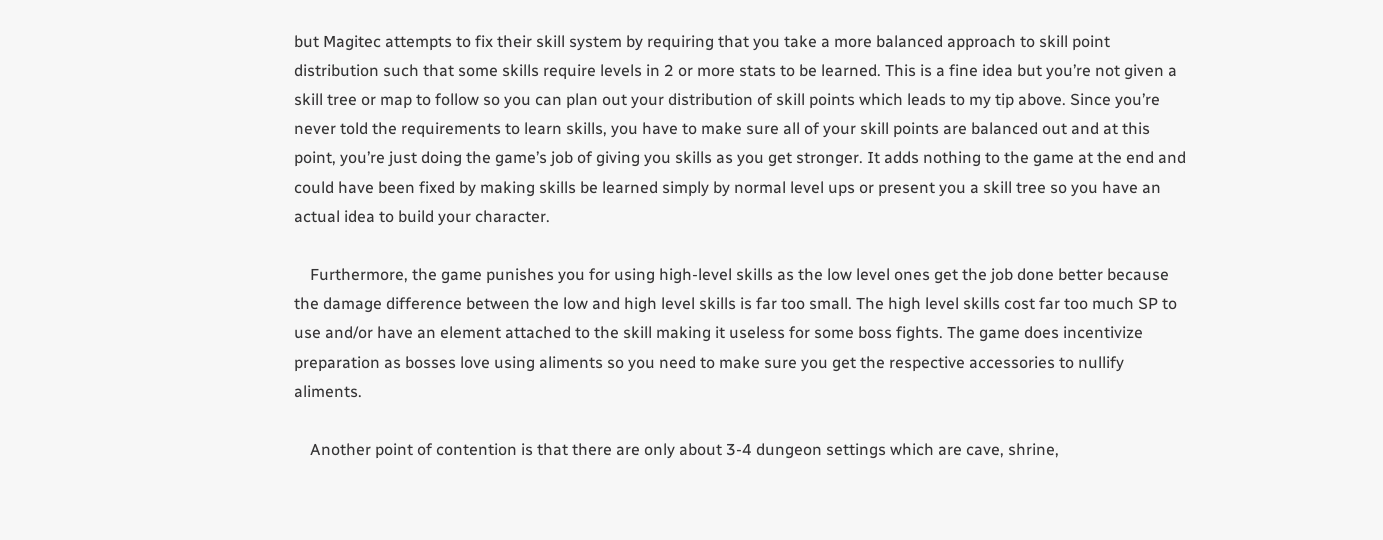but Magitec attempts to fix their skill system by requiring that you take a more balanced approach to skill point distribution such that some skills require levels in 2 or more stats to be learned. This is a fine idea but you’re not given a skill tree or map to follow so you can plan out your distribution of skill points which leads to my tip above. Since you’re never told the requirements to learn skills, you have to make sure all of your skill points are balanced out and at this point, you’re just doing the game’s job of giving you skills as you get stronger. It adds nothing to the game at the end and could have been fixed by making skills be learned simply by normal level ups or present you a skill tree so you have an actual idea to build your character.

    Furthermore, the game punishes you for using high-level skills as the low level ones get the job done better because the damage difference between the low and high level skills is far too small. The high level skills cost far too much SP to use and/or have an element attached to the skill making it useless for some boss fights. The game does incentivize preparation as bosses love using aliments so you need to make sure you get the respective accessories to nullify aliments.

    Another point of contention is that there are only about 3-4 dungeon settings which are cave, shrine,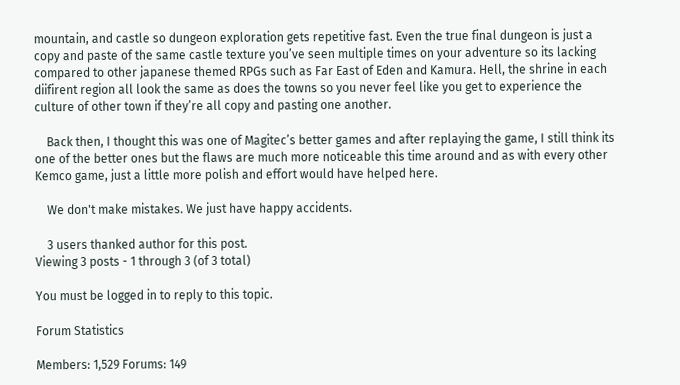mountain, and castle so dungeon exploration gets repetitive fast. Even the true final dungeon is just a copy and paste of the same castle texture you’ve seen multiple times on your adventure so its lacking compared to other japanese themed RPGs such as Far East of Eden and Kamura. Hell, the shrine in each diifirent region all look the same as does the towns so you never feel like you get to experience the culture of other town if they’re all copy and pasting one another.

    Back then, I thought this was one of Magitec’s better games and after replaying the game, I still think its one of the better ones but the flaws are much more noticeable this time around and as with every other Kemco game, just a little more polish and effort would have helped here.

    We don't make mistakes. We just have happy accidents.

    3 users thanked author for this post.
Viewing 3 posts - 1 through 3 (of 3 total)

You must be logged in to reply to this topic.

Forum Statistics

Members: 1,529 Forums: 149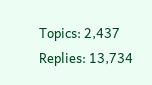Topics: 2,437 Replies: 13,734